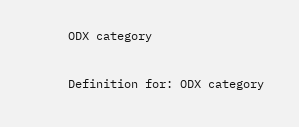ODX category

Definition for: ODX category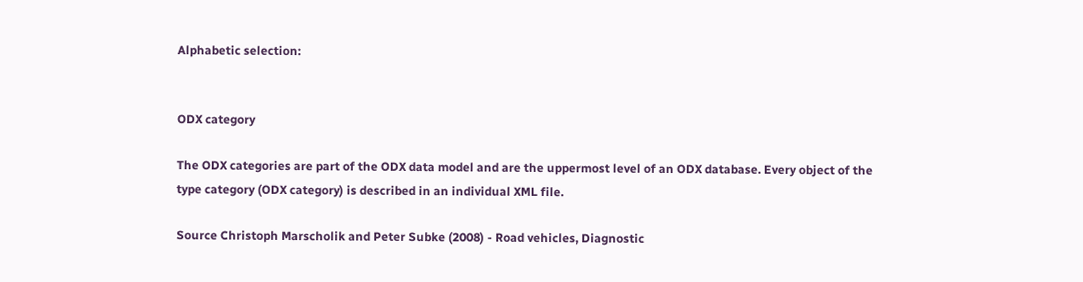Alphabetic selection:


ODX category

The ODX categories are part of the ODX data model and are the uppermost level of an ODX database. Every object of the type category (ODX category) is described in an individual XML file.

Source Christoph Marscholik and Peter Subke (2008) - Road vehicles, Diagnostic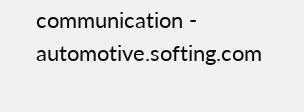communication - automotive.softing.com